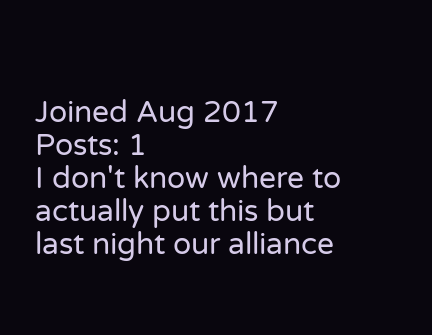Joined Aug 2017 Posts: 1
I don't know where to actually put this but last night our alliance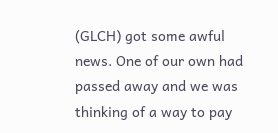(GLCH) got some awful news. One of our own had passed away and we was thinking of a way to pay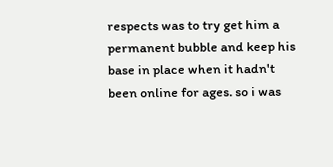respects was to try get him a permanent bubble and keep his base in place when it hadn't been online for ages. so i was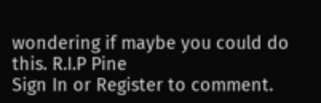wondering if maybe you could do this. R.I.P Pine
Sign In or Register to comment.